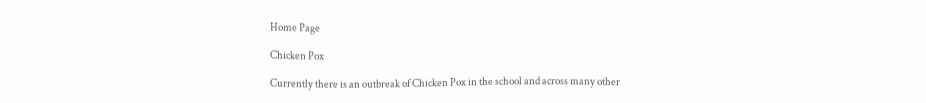Home Page

Chicken Pox

Currently there is an outbreak of Chicken Pox in the school and across many other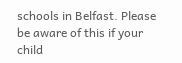schools in Belfast. Please be aware of this if your child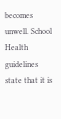becomes unwell. School Health guidelines state that it is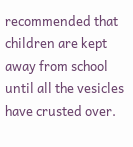recommended that children are kept away from school until all the vesicles have crusted over.